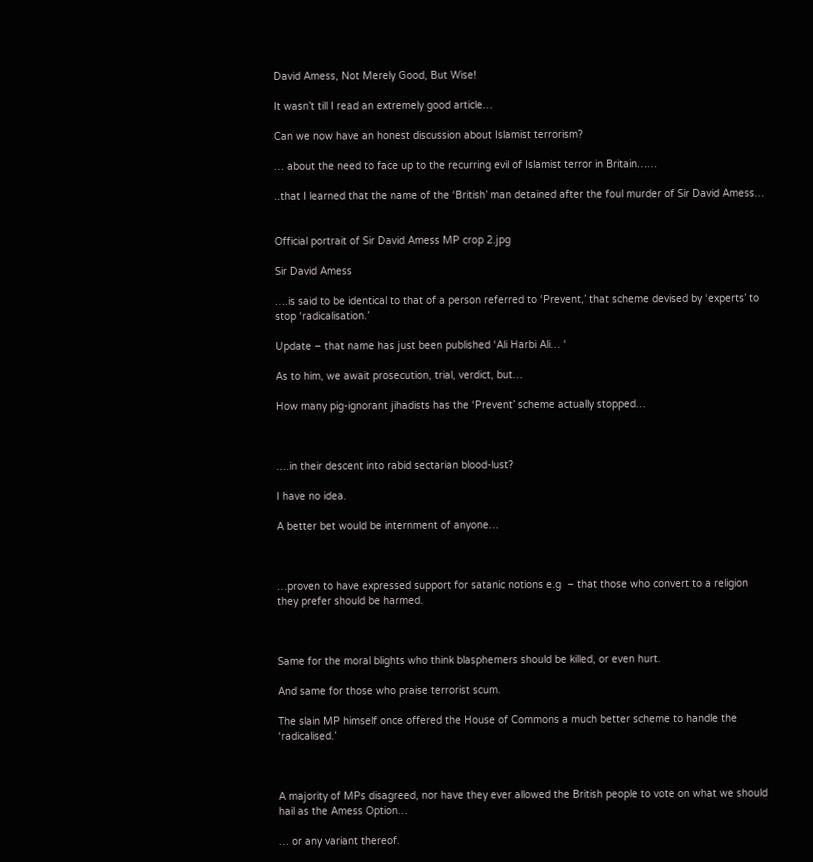David Amess, Not Merely Good, But Wise!

It wasn’t till I read an extremely good article…

Can we now have an honest discussion about Islamist terrorism?

… about the need to face up to the recurring evil of Islamist terror in Britain……

..that I learned that the name of the ‘British’ man detained after the foul murder of Sir David Amess…


Official portrait of Sir David Amess MP crop 2.jpg

Sir David Amess

….is said to be identical to that of a person referred to ‘Prevent,’ that scheme devised by ‘experts’ to stop ‘radicalisation.’

Update – that name has just been published ‘Ali Harbi Ali… ‘

As to him, we await prosecution, trial, verdict, but…

How many pig-ignorant jihadists has the ‘Prevent’ scheme actually stopped…



….in their descent into rabid sectarian blood-lust?

I have no idea.

A better bet would be internment of anyone…



…proven to have expressed support for satanic notions e.g  – that those who convert to a religion they prefer should be harmed.



Same for the moral blights who think blasphemers should be killed, or even hurt.

And same for those who praise terrorist scum.

The slain MP himself once offered the House of Commons a much better scheme to handle the ‘radicalised.’



A majority of MPs disagreed, nor have they ever allowed the British people to vote on what we should hail as the Amess Option…

… or any variant thereof.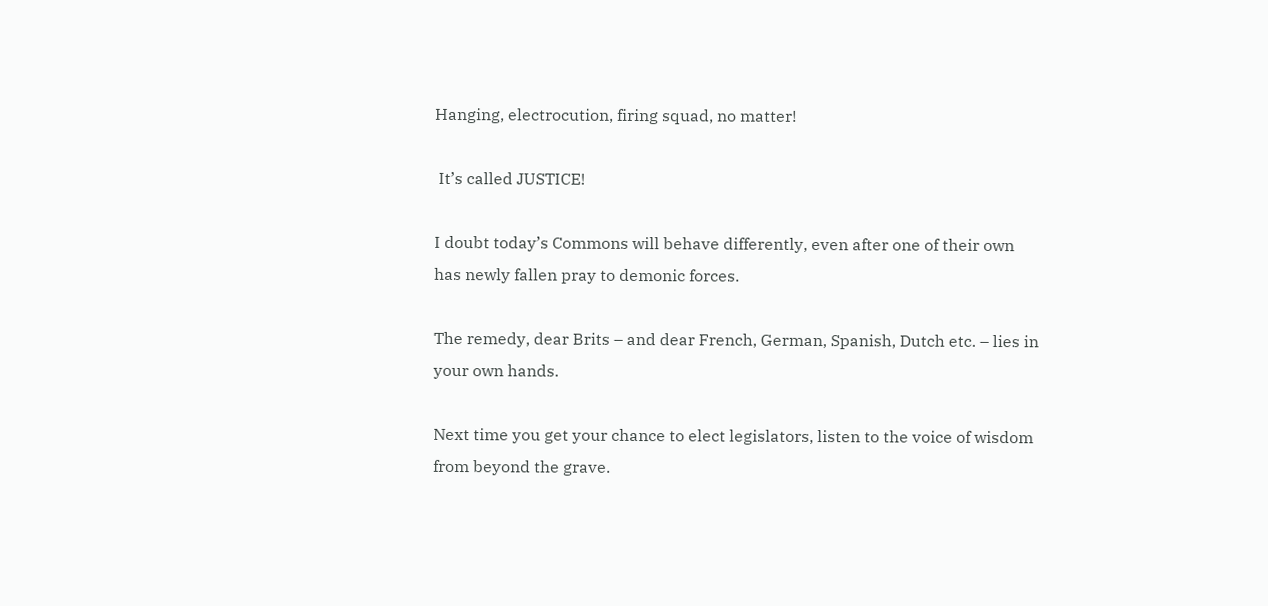Hanging, electrocution, firing squad, no matter!

 It’s called JUSTICE!

I doubt today’s Commons will behave differently, even after one of their own has newly fallen pray to demonic forces.

The remedy, dear Brits – and dear French, German, Spanish, Dutch etc. – lies in your own hands.

Next time you get your chance to elect legislators, listen to the voice of wisdom from beyond the grave.